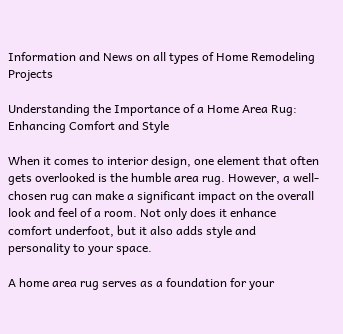Information and News on all types of Home Remodeling Projects

Understanding the Importance of a Home Area Rug: Enhancing Comfort and Style

When it comes to interior design, one element that often gets overlooked is the humble area rug. However, a well-chosen rug can make a significant impact on the overall look and feel of a room. Not only does it enhance comfort underfoot, but it also adds style and personality to your space.

A home area rug serves as a foundation for your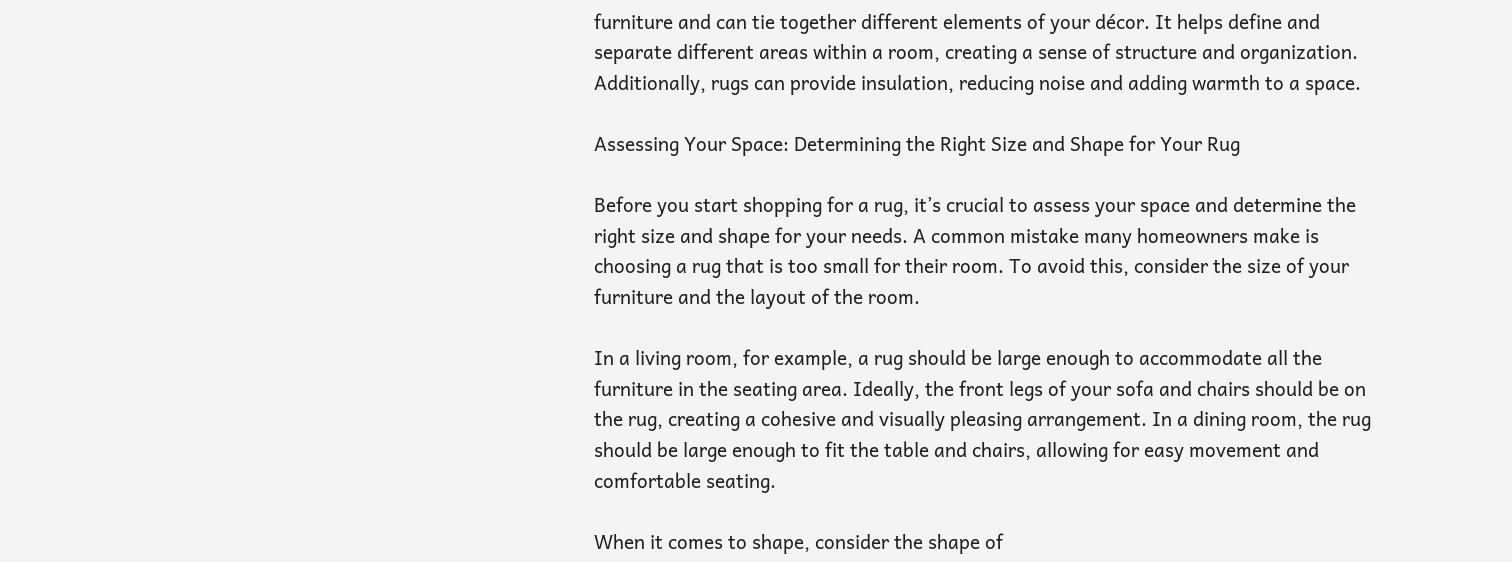furniture and can tie together different elements of your décor. It helps define and separate different areas within a room, creating a sense of structure and organization. Additionally, rugs can provide insulation, reducing noise and adding warmth to a space.

Assessing Your Space: Determining the Right Size and Shape for Your Rug

Before you start shopping for a rug, it’s crucial to assess your space and determine the right size and shape for your needs. A common mistake many homeowners make is choosing a rug that is too small for their room. To avoid this, consider the size of your furniture and the layout of the room.

In a living room, for example, a rug should be large enough to accommodate all the furniture in the seating area. Ideally, the front legs of your sofa and chairs should be on the rug, creating a cohesive and visually pleasing arrangement. In a dining room, the rug should be large enough to fit the table and chairs, allowing for easy movement and comfortable seating.

When it comes to shape, consider the shape of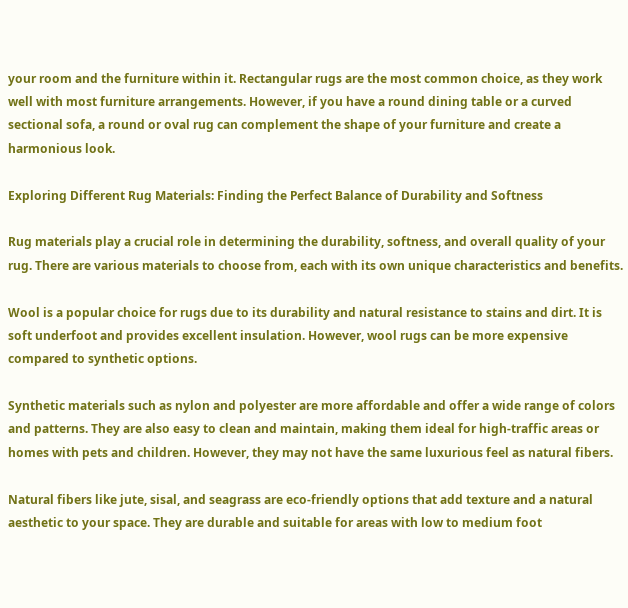your room and the furniture within it. Rectangular rugs are the most common choice, as they work well with most furniture arrangements. However, if you have a round dining table or a curved sectional sofa, a round or oval rug can complement the shape of your furniture and create a harmonious look.

Exploring Different Rug Materials: Finding the Perfect Balance of Durability and Softness

Rug materials play a crucial role in determining the durability, softness, and overall quality of your rug. There are various materials to choose from, each with its own unique characteristics and benefits.

Wool is a popular choice for rugs due to its durability and natural resistance to stains and dirt. It is soft underfoot and provides excellent insulation. However, wool rugs can be more expensive compared to synthetic options.

Synthetic materials such as nylon and polyester are more affordable and offer a wide range of colors and patterns. They are also easy to clean and maintain, making them ideal for high-traffic areas or homes with pets and children. However, they may not have the same luxurious feel as natural fibers.

Natural fibers like jute, sisal, and seagrass are eco-friendly options that add texture and a natural aesthetic to your space. They are durable and suitable for areas with low to medium foot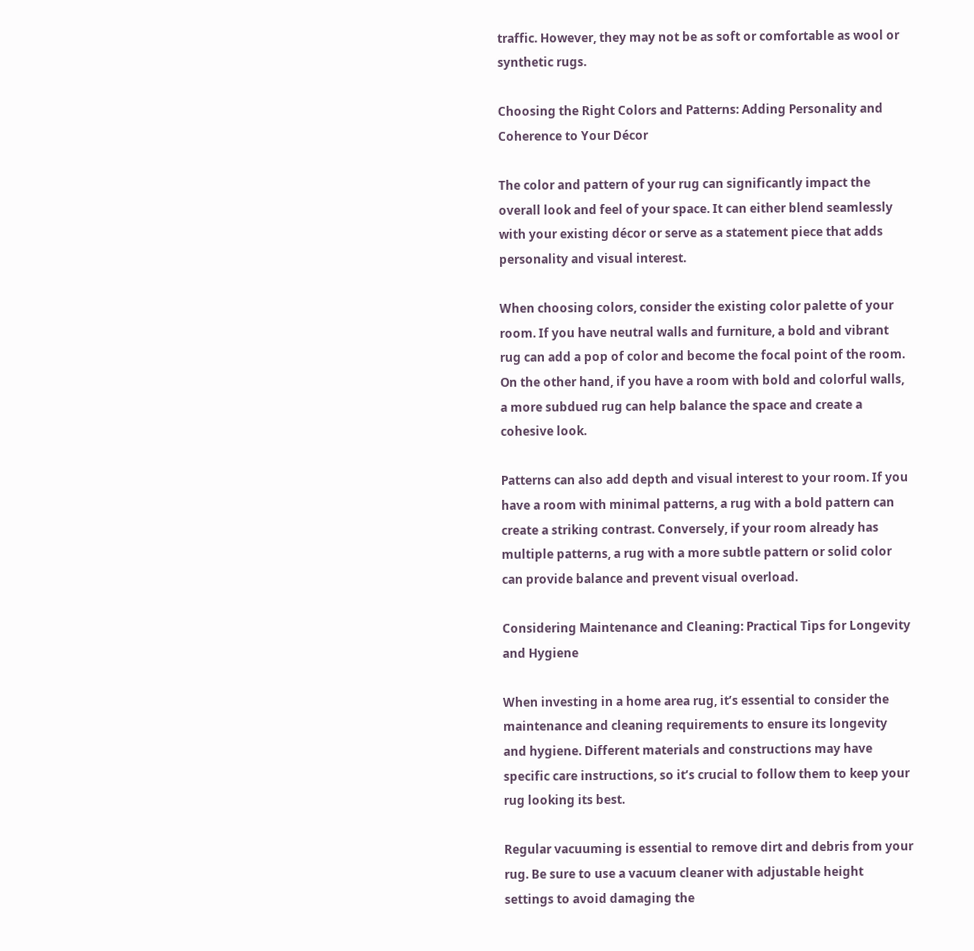traffic. However, they may not be as soft or comfortable as wool or synthetic rugs.

Choosing the Right Colors and Patterns: Adding Personality and Coherence to Your Décor

The color and pattern of your rug can significantly impact the overall look and feel of your space. It can either blend seamlessly with your existing décor or serve as a statement piece that adds personality and visual interest.

When choosing colors, consider the existing color palette of your room. If you have neutral walls and furniture, a bold and vibrant rug can add a pop of color and become the focal point of the room. On the other hand, if you have a room with bold and colorful walls, a more subdued rug can help balance the space and create a cohesive look.

Patterns can also add depth and visual interest to your room. If you have a room with minimal patterns, a rug with a bold pattern can create a striking contrast. Conversely, if your room already has multiple patterns, a rug with a more subtle pattern or solid color can provide balance and prevent visual overload.

Considering Maintenance and Cleaning: Practical Tips for Longevity and Hygiene

When investing in a home area rug, it’s essential to consider the maintenance and cleaning requirements to ensure its longevity and hygiene. Different materials and constructions may have specific care instructions, so it’s crucial to follow them to keep your rug looking its best.

Regular vacuuming is essential to remove dirt and debris from your rug. Be sure to use a vacuum cleaner with adjustable height settings to avoid damaging the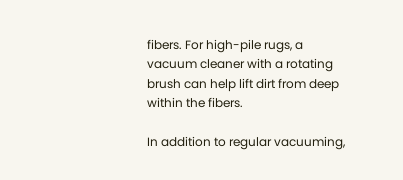fibers. For high-pile rugs, a vacuum cleaner with a rotating brush can help lift dirt from deep within the fibers.

In addition to regular vacuuming,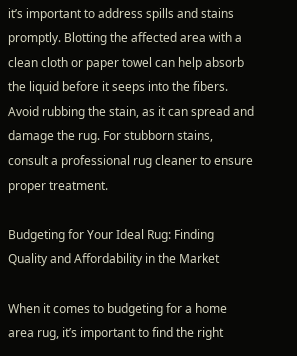it’s important to address spills and stains promptly. Blotting the affected area with a clean cloth or paper towel can help absorb the liquid before it seeps into the fibers. Avoid rubbing the stain, as it can spread and damage the rug. For stubborn stains, consult a professional rug cleaner to ensure proper treatment.

Budgeting for Your Ideal Rug: Finding Quality and Affordability in the Market

When it comes to budgeting for a home area rug, it’s important to find the right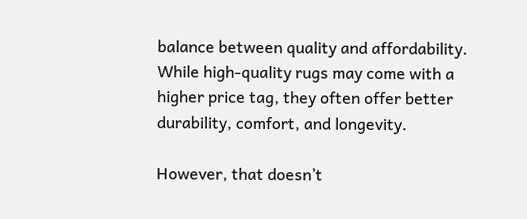balance between quality and affordability. While high-quality rugs may come with a higher price tag, they often offer better durability, comfort, and longevity.

However, that doesn’t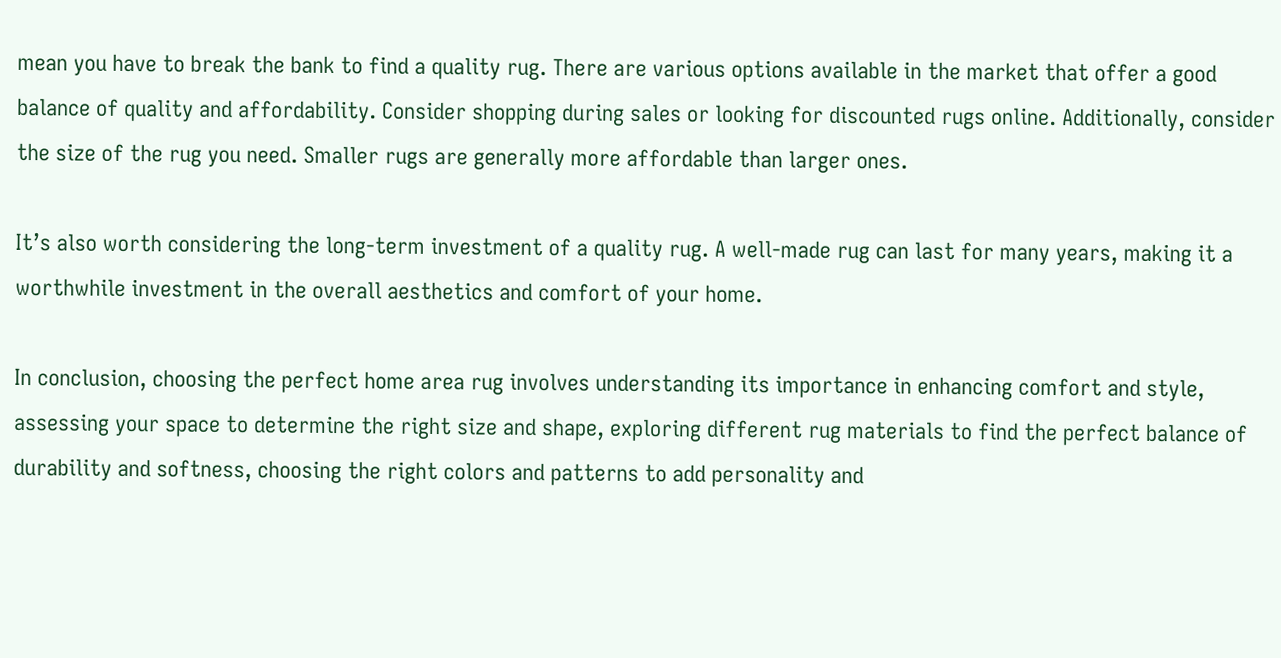mean you have to break the bank to find a quality rug. There are various options available in the market that offer a good balance of quality and affordability. Consider shopping during sales or looking for discounted rugs online. Additionally, consider the size of the rug you need. Smaller rugs are generally more affordable than larger ones.

It’s also worth considering the long-term investment of a quality rug. A well-made rug can last for many years, making it a worthwhile investment in the overall aesthetics and comfort of your home.

In conclusion, choosing the perfect home area rug involves understanding its importance in enhancing comfort and style, assessing your space to determine the right size and shape, exploring different rug materials to find the perfect balance of durability and softness, choosing the right colors and patterns to add personality and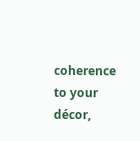coherence to your décor,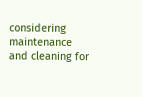considering maintenance and cleaning for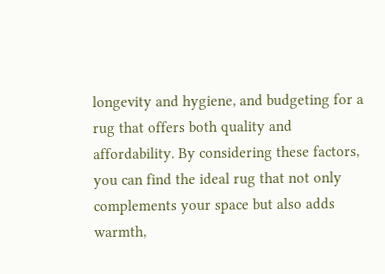longevity and hygiene, and budgeting for a rug that offers both quality and affordability. By considering these factors, you can find the ideal rug that not only complements your space but also adds warmth,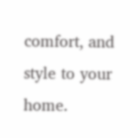comfort, and style to your home.